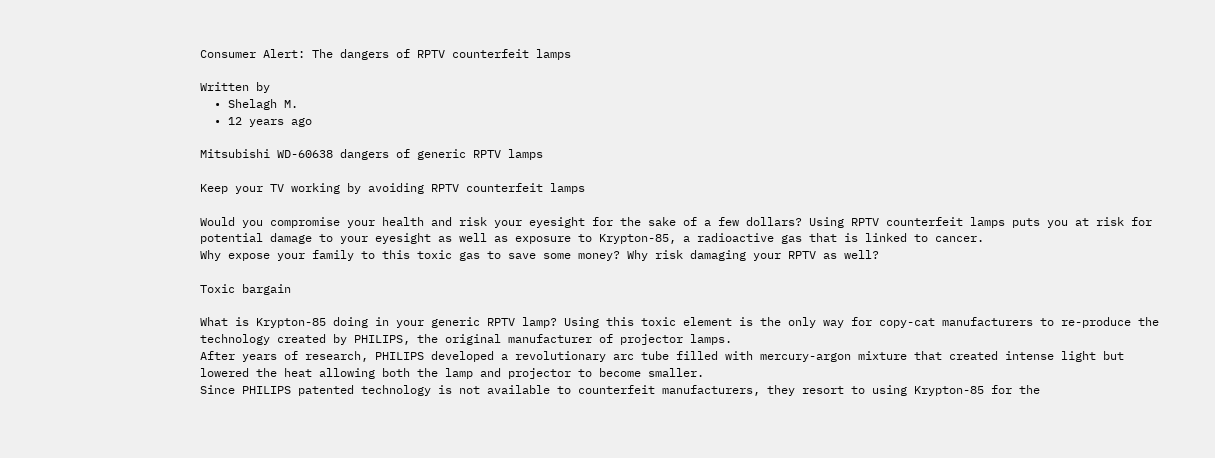Consumer Alert: The dangers of RPTV counterfeit lamps

Written by
  • Shelagh M.
  • 12 years ago

Mitsubishi WD-60638 dangers of generic RPTV lamps

Keep your TV working by avoiding RPTV counterfeit lamps

Would you compromise your health and risk your eyesight for the sake of a few dollars? Using RPTV counterfeit lamps puts you at risk for potential damage to your eyesight as well as exposure to Krypton-85, a radioactive gas that is linked to cancer.
Why expose your family to this toxic gas to save some money? Why risk damaging your RPTV as well?

Toxic bargain

What is Krypton-85 doing in your generic RPTV lamp? Using this toxic element is the only way for copy-cat manufacturers to re-produce the technology created by PHILIPS, the original manufacturer of projector lamps.
After years of research, PHILIPS developed a revolutionary arc tube filled with mercury-argon mixture that created intense light but lowered the heat allowing both the lamp and projector to become smaller.
Since PHILIPS patented technology is not available to counterfeit manufacturers, they resort to using Krypton-85 for the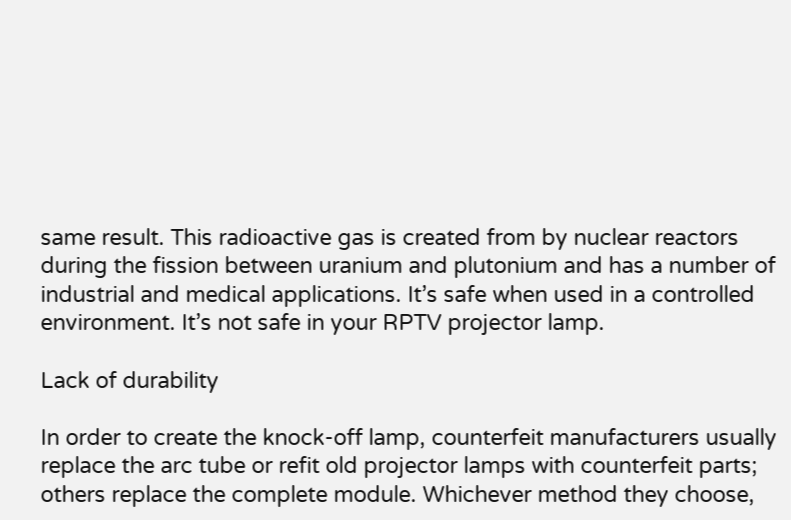same result. This radioactive gas is created from by nuclear reactors during the fission between uranium and plutonium and has a number of industrial and medical applications. It’s safe when used in a controlled environment. It’s not safe in your RPTV projector lamp.

Lack of durability

In order to create the knock-off lamp, counterfeit manufacturers usually replace the arc tube or refit old projector lamps with counterfeit parts; others replace the complete module. Whichever method they choose,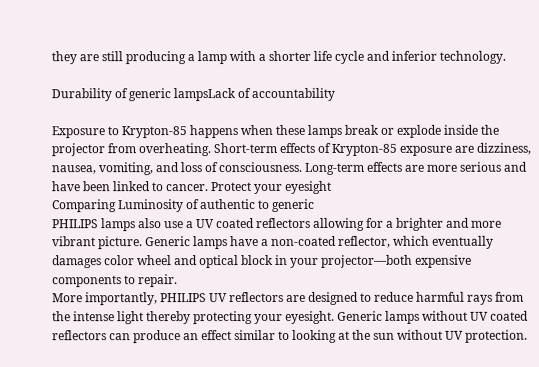they are still producing a lamp with a shorter life cycle and inferior technology.

Durability of generic lampsLack of accountability

Exposure to Krypton-85 happens when these lamps break or explode inside the projector from overheating. Short-term effects of Krypton-85 exposure are dizziness, nausea, vomiting, and loss of consciousness. Long-term effects are more serious and have been linked to cancer. Protect your eyesight
Comparing Luminosity of authentic to generic
PHILIPS lamps also use a UV coated reflectors allowing for a brighter and more vibrant picture. Generic lamps have a non-coated reflector, which eventually damages color wheel and optical block in your projector—both expensive components to repair.
More importantly, PHILIPS UV reflectors are designed to reduce harmful rays from the intense light thereby protecting your eyesight. Generic lamps without UV coated reflectors can produce an effect similar to looking at the sun without UV protection.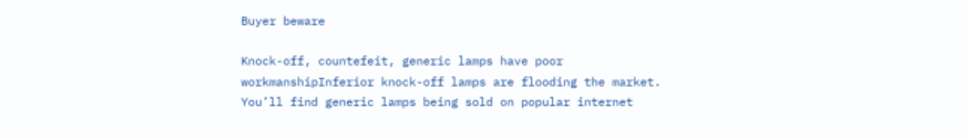Buyer beware

Knock-off, countefeit, generic lamps have poor workmanshipInferior knock-off lamps are flooding the market. You’ll find generic lamps being sold on popular internet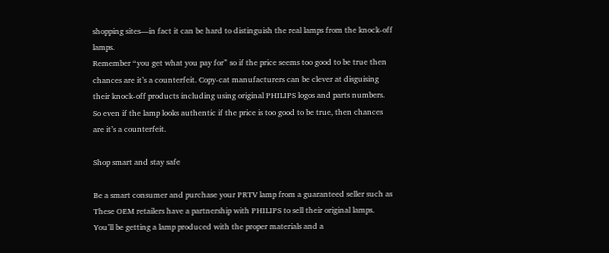shopping sites—in fact it can be hard to distinguish the real lamps from the knock-off lamps.
Remember “you get what you pay for” so if the price seems too good to be true then chances are it’s a counterfeit. Copy-cat manufacturers can be clever at disguising their knock-off products including using original PHILIPS logos and parts numbers. So even if the lamp looks authentic if the price is too good to be true, then chances are it’s a counterfeit.

Shop smart and stay safe

Be a smart consumer and purchase your PRTV lamp from a guaranteed seller such as These OEM retailers have a partnership with PHILIPS to sell their original lamps. You’ll be getting a lamp produced with the proper materials and a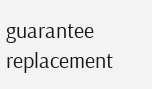guarantee replacement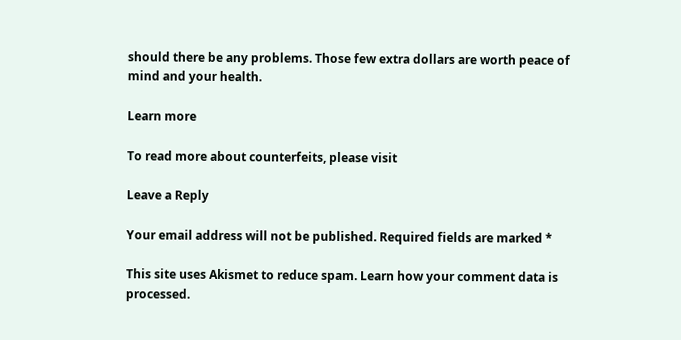should there be any problems. Those few extra dollars are worth peace of mind and your health.

Learn more

To read more about counterfeits, please visit

Leave a Reply

Your email address will not be published. Required fields are marked *

This site uses Akismet to reduce spam. Learn how your comment data is processed.